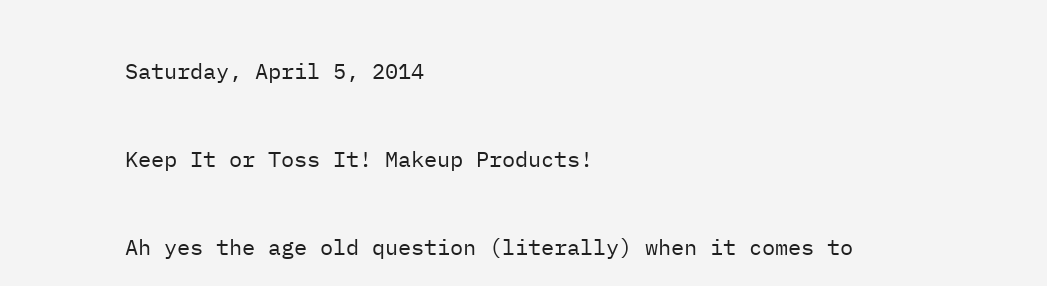Saturday, April 5, 2014

Keep It or Toss It! Makeup Products!

Ah yes the age old question (literally) when it comes to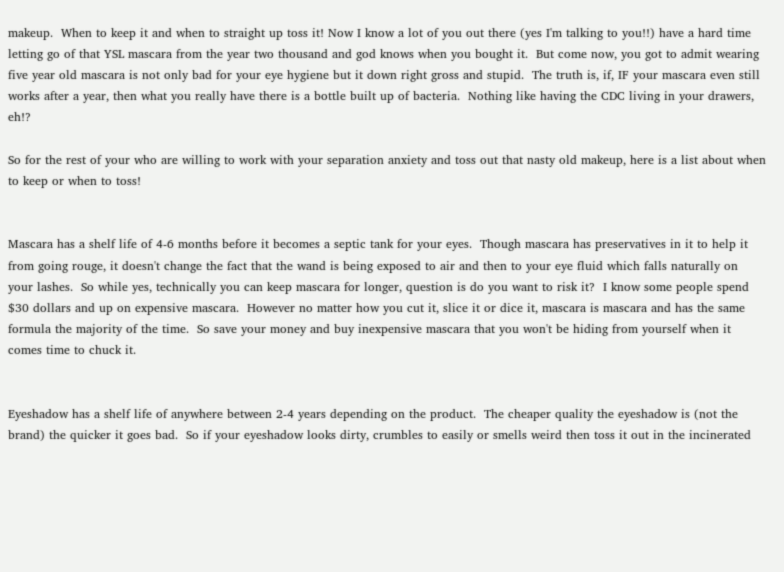makeup.  When to keep it and when to straight up toss it! Now I know a lot of you out there (yes I'm talking to you!!) have a hard time letting go of that YSL mascara from the year two thousand and god knows when you bought it.  But come now, you got to admit wearing five year old mascara is not only bad for your eye hygiene but it down right gross and stupid.  The truth is, if, IF your mascara even still works after a year, then what you really have there is a bottle built up of bacteria.  Nothing like having the CDC living in your drawers, eh!?

So for the rest of your who are willing to work with your separation anxiety and toss out that nasty old makeup, here is a list about when to keep or when to toss!


Mascara has a shelf life of 4-6 months before it becomes a septic tank for your eyes.  Though mascara has preservatives in it to help it from going rouge, it doesn't change the fact that the wand is being exposed to air and then to your eye fluid which falls naturally on your lashes.  So while yes, technically you can keep mascara for longer, question is do you want to risk it?  I know some people spend $30 dollars and up on expensive mascara.  However no matter how you cut it, slice it or dice it, mascara is mascara and has the same formula the majority of the time.  So save your money and buy inexpensive mascara that you won't be hiding from yourself when it comes time to chuck it.


Eyeshadow has a shelf life of anywhere between 2-4 years depending on the product.  The cheaper quality the eyeshadow is (not the brand) the quicker it goes bad.  So if your eyeshadow looks dirty, crumbles to easily or smells weird then toss it out in the incinerated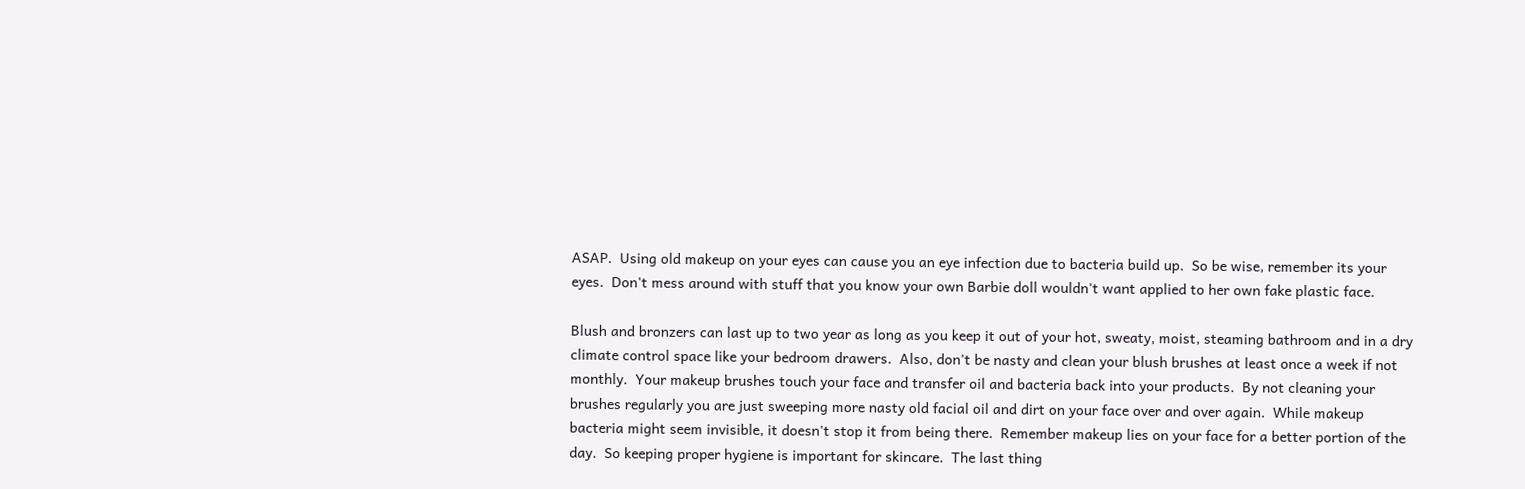ASAP.  Using old makeup on your eyes can cause you an eye infection due to bacteria build up.  So be wise, remember its your eyes.  Don't mess around with stuff that you know your own Barbie doll wouldn't want applied to her own fake plastic face.

Blush and bronzers can last up to two year as long as you keep it out of your hot, sweaty, moist, steaming bathroom and in a dry climate control space like your bedroom drawers.  Also, don't be nasty and clean your blush brushes at least once a week if not monthly.  Your makeup brushes touch your face and transfer oil and bacteria back into your products.  By not cleaning your brushes regularly you are just sweeping more nasty old facial oil and dirt on your face over and over again.  While makeup bacteria might seem invisible, it doesn't stop it from being there.  Remember makeup lies on your face for a better portion of the day.  So keeping proper hygiene is important for skincare.  The last thing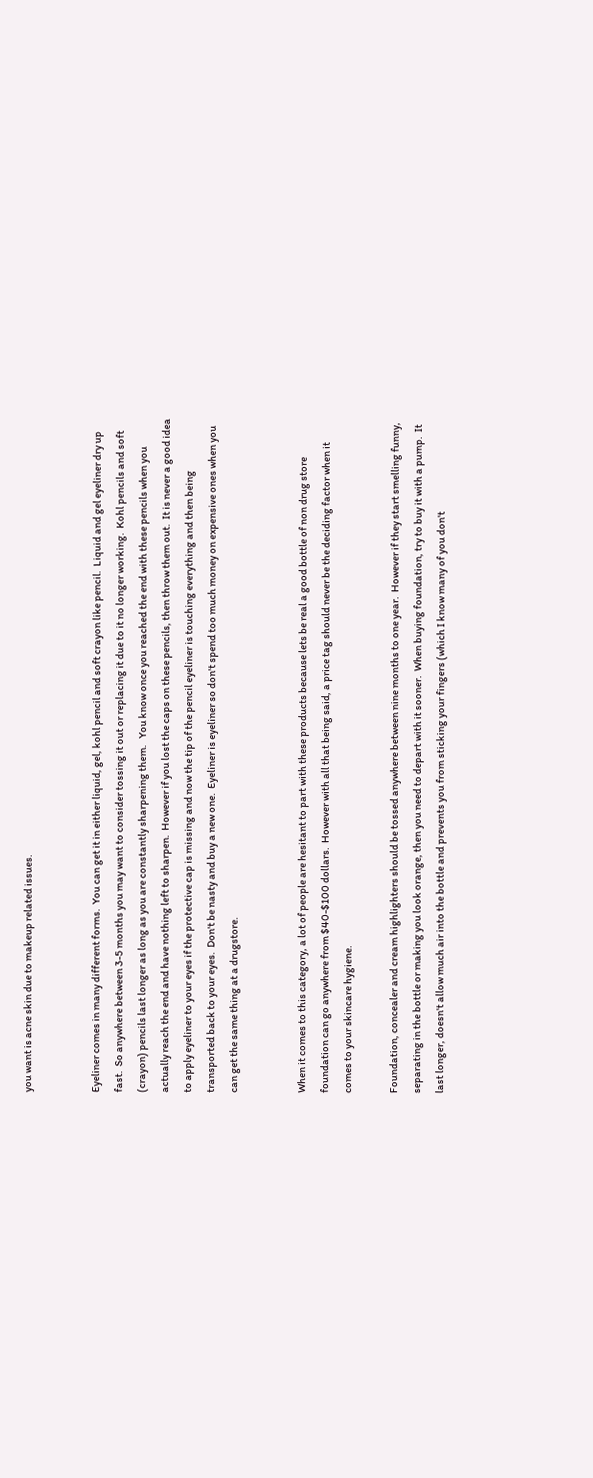you want is acne skin due to makeup related issues.


Eyeliner comes in many different forms.  You can get it in either liquid, gel, kohl pencil and soft crayon like pencil.  Liquid and gel eyeliner dry up fast.  So anywhere between 3-5 months you may want to consider tossing it out or replacing it due to it no longer working.  Kohl pencils and soft (crayon) pencils last longer as long as you are constantly sharpening them.   You know once you reached the end with these pencils when you actually reach the end and have nothing left to sharpen.  However if you lost the caps on these pencils, then throw them out.  It is never a good idea to apply eyeliner to your eyes if the protective cap is missing and now the tip of the pencil eyeliner is touching everything and then being transported back to your eyes.  Don't be nasty and buy a new one.  Eyeliner is eyeliner so don't spend too much money on expensive ones when you can get the same thing at a drugstore.


When it comes to this category, a lot of people are hesitant to part with these products because lets be real a good bottle of non drug store foundation can go anywhere from $40-$100 dollars.  However with all that being said, a price tag should never be the deciding factor when it comes to your skincare hygiene.

Foundation, concealer and cream highlighters should be tossed anywhere between nine months to one year.  However if they start smelling funny, separating in the bottle or making you look orange, then you need to depart with it sooner.  When buying foundation, try to buy it with a pump.  It last longer, doesn't allow much air into the bottle and prevents you from sticking your fingers (which I know many of you don't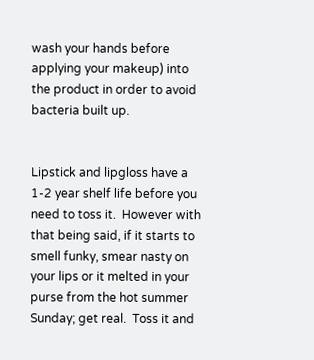wash your hands before applying your makeup) into the product in order to avoid bacteria built up.


Lipstick and lipgloss have a 1-2 year shelf life before you need to toss it.  However with that being said, if it starts to smell funky, smear nasty on your lips or it melted in your purse from the hot summer Sunday; get real.  Toss it and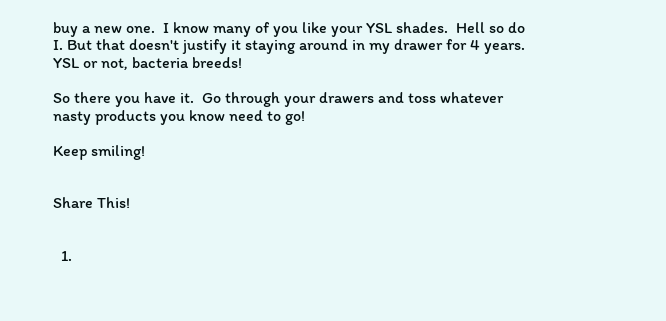buy a new one.  I know many of you like your YSL shades.  Hell so do I. But that doesn't justify it staying around in my drawer for 4 years.  YSL or not, bacteria breeds!

So there you have it.  Go through your drawers and toss whatever nasty products you know need to go!

Keep smiling!


Share This!


  1.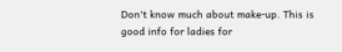Don't know much about make-up. This is good info for ladies for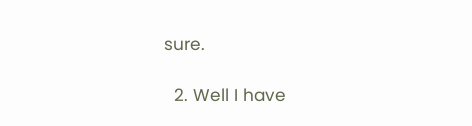sure.

  2. Well I have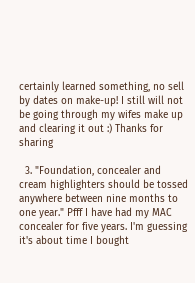certainly learned something, no sell by dates on make-up! I still will not be going through my wifes make up and clearing it out :) Thanks for sharing

  3. "Foundation, concealer and cream highlighters should be tossed anywhere between nine months to one year." Pfff I have had my MAC concealer for five years. I'm guessing it's about time I bought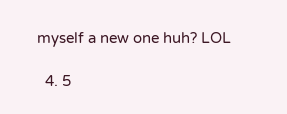myself a new one huh? LOL

  4. 5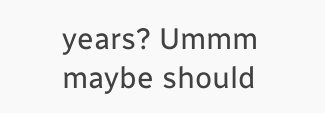years? Ummm maybe should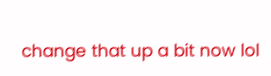change that up a bit now lol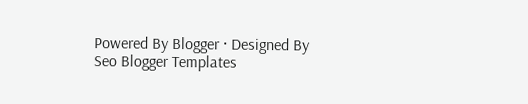Powered By Blogger · Designed By Seo Blogger Templates